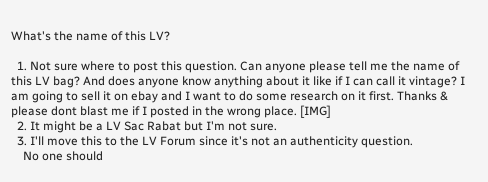What's the name of this LV?

  1. Not sure where to post this question. Can anyone please tell me the name of this LV bag? And does anyone know anything about it like if I can call it vintage? I am going to sell it on ebay and I want to do some research on it first. Thanks & please dont blast me if I posted in the wrong place. [IMG]
  2. It might be a LV Sac Rabat but I'm not sure.
  3. I'll move this to the LV Forum since it's not an authenticity question.
    No one should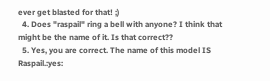ever get blasted for that! ;)
  4. Does "raspail" ring a bell with anyone? I think that might be the name of it. Is that correct??
  5. Yes, you are correct. The name of this model IS Raspail.:yes: